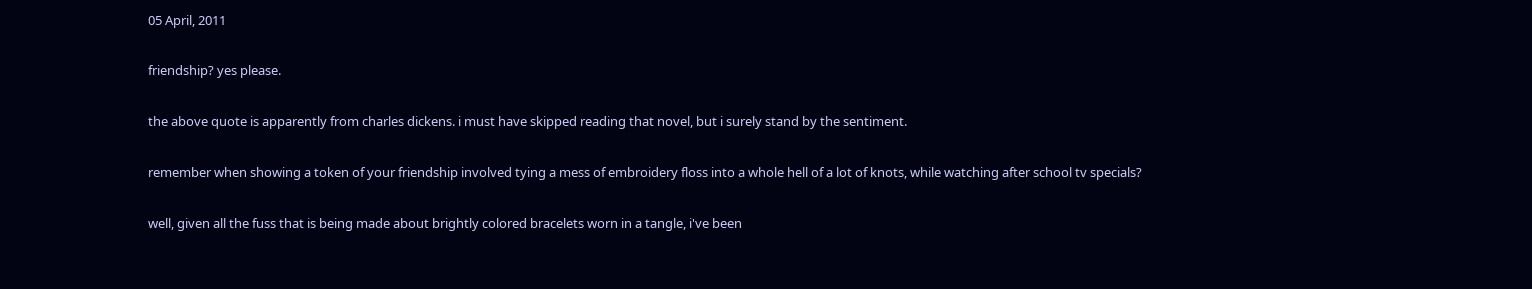05 April, 2011

friendship? yes please.

the above quote is apparently from charles dickens. i must have skipped reading that novel, but i surely stand by the sentiment.

remember when showing a token of your friendship involved tying a mess of embroidery floss into a whole hell of a lot of knots, while watching after school tv specials?

well, given all the fuss that is being made about brightly colored bracelets worn in a tangle, i've been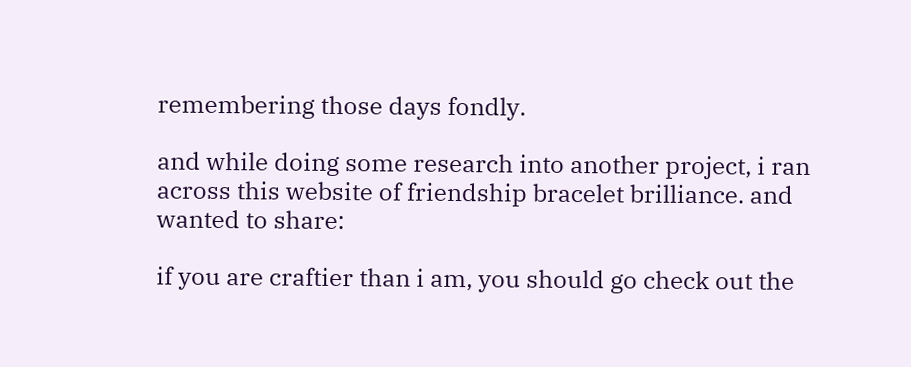remembering those days fondly.

and while doing some research into another project, i ran across this website of friendship bracelet brilliance. and wanted to share:

if you are craftier than i am, you should go check out the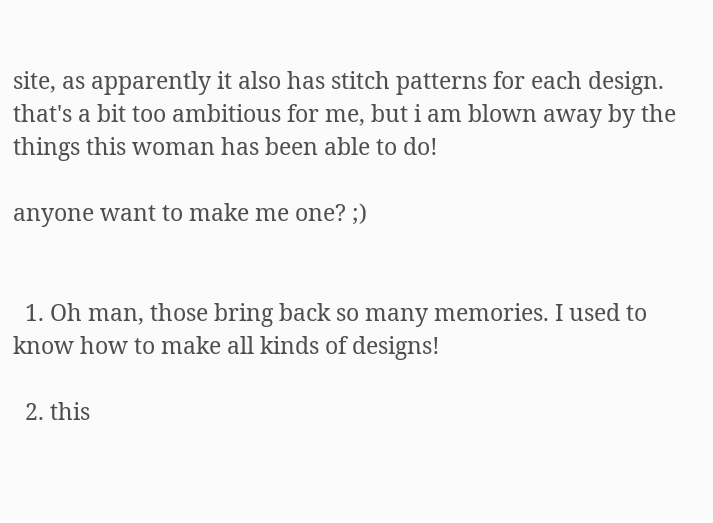site, as apparently it also has stitch patterns for each design. that's a bit too ambitious for me, but i am blown away by the things this woman has been able to do!

anyone want to make me one? ;)


  1. Oh man, those bring back so many memories. I used to know how to make all kinds of designs!

  2. this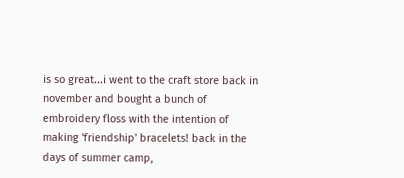is so great...i went to the craft store back in november and bought a bunch of embroidery floss with the intention of making 'friendship' bracelets! back in the days of summer camp,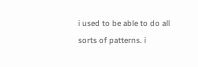i used to be able to do all sorts of patterns. i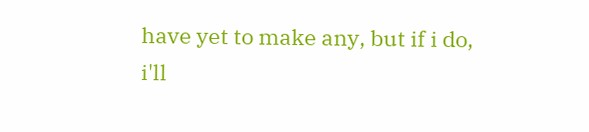have yet to make any, but if i do, i'll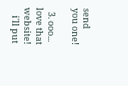send you one!

  3. ooo... love that website!
    i'll put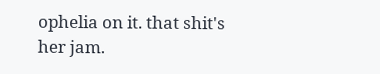ophelia on it. that shit's her jam.